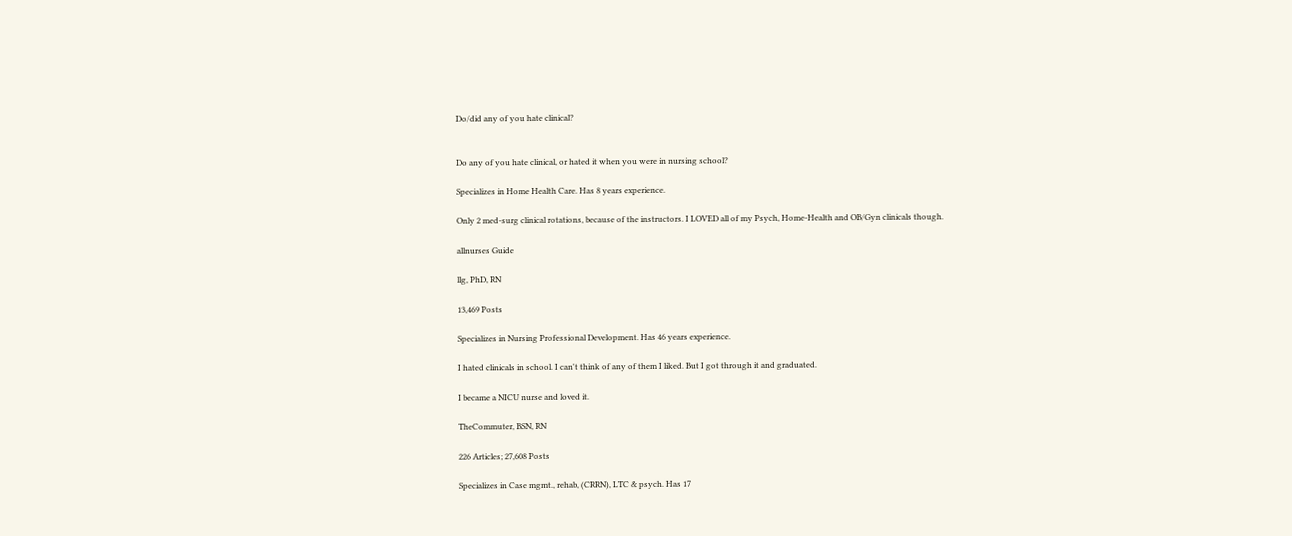Do/did any of you hate clinical?


Do any of you hate clinical, or hated it when you were in nursing school?

Specializes in Home Health Care. Has 8 years experience.

Only 2 med-surg clinical rotations, because of the instructors. I LOVED all of my Psych, Home-Health and OB/Gyn clinicals though.

allnurses Guide

llg, PhD, RN

13,469 Posts

Specializes in Nursing Professional Development. Has 46 years experience.

I hated clinicals in school. I can't think of any of them I liked. But I got through it and graduated.

I became a NICU nurse and loved it.

TheCommuter, BSN, RN

226 Articles; 27,608 Posts

Specializes in Case mgmt., rehab, (CRRN), LTC & psych. Has 17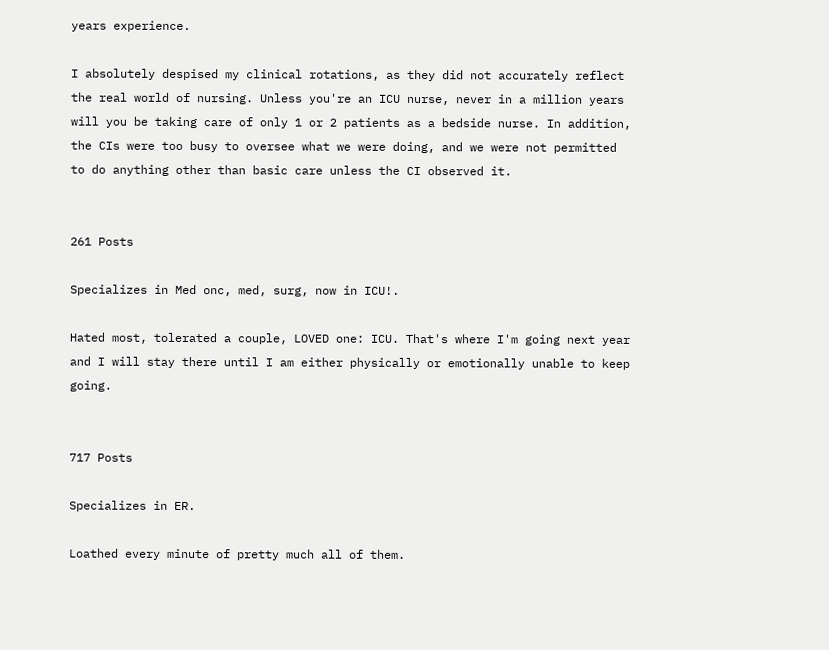years experience.

I absolutely despised my clinical rotations, as they did not accurately reflect the real world of nursing. Unless you're an ICU nurse, never in a million years will you be taking care of only 1 or 2 patients as a bedside nurse. In addition, the CIs were too busy to oversee what we were doing, and we were not permitted to do anything other than basic care unless the CI observed it.


261 Posts

Specializes in Med onc, med, surg, now in ICU!.

Hated most, tolerated a couple, LOVED one: ICU. That's where I'm going next year and I will stay there until I am either physically or emotionally unable to keep going.


717 Posts

Specializes in ER.

Loathed every minute of pretty much all of them.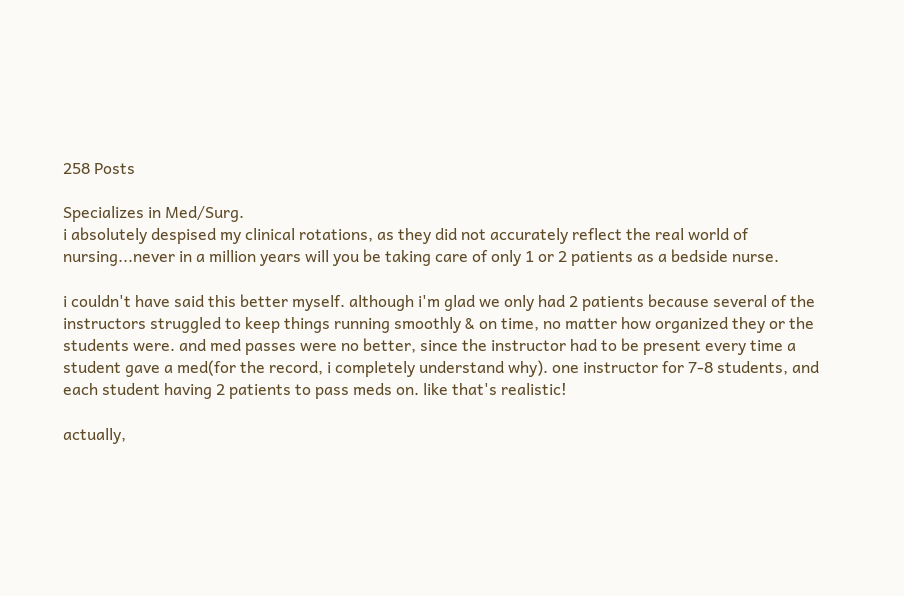258 Posts

Specializes in Med/Surg.
i absolutely despised my clinical rotations, as they did not accurately reflect the real world of nursing...never in a million years will you be taking care of only 1 or 2 patients as a bedside nurse.

i couldn't have said this better myself. although i'm glad we only had 2 patients because several of the instructors struggled to keep things running smoothly & on time, no matter how organized they or the students were. and med passes were no better, since the instructor had to be present every time a student gave a med(for the record, i completely understand why). one instructor for 7-8 students, and each student having 2 patients to pass meds on. like that's realistic!

actually,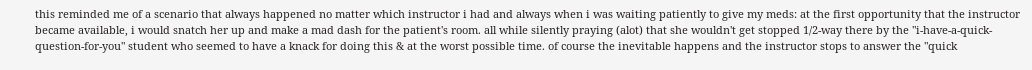this reminded me of a scenario that always happened no matter which instructor i had and always when i was waiting patiently to give my meds: at the first opportunity that the instructor became available, i would snatch her up and make a mad dash for the patient's room. all while silently praying (alot) that she wouldn't get stopped 1/2-way there by the "i-have-a-quick-question-for-you" student who seemed to have a knack for doing this & at the worst possible time. of course the inevitable happens and the instructor stops to answer the "quick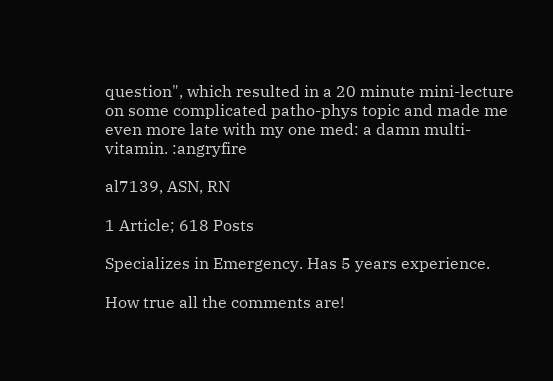question", which resulted in a 20 minute mini-lecture on some complicated patho-phys topic and made me even more late with my one med: a damn multi-vitamin. :angryfire

al7139, ASN, RN

1 Article; 618 Posts

Specializes in Emergency. Has 5 years experience.

How true all the comments are!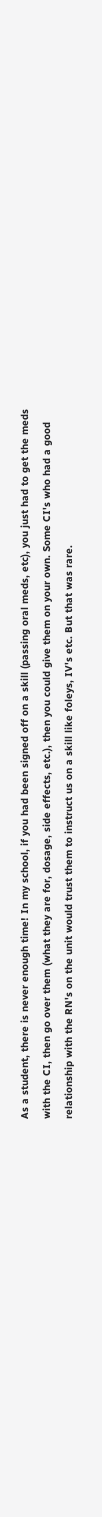As a student, there is never enough time! In my school, if you had been signed off on a skill (passing oral meds, etc), you just had to get the meds with the CI, then go over them (what they are for, dosage, side effects, etc.), then you could give them on your own. Some CI's who had a good relationship with the RN's on the unit would trust them to instruct us on a skill like foleys, IV's etc. But that was rare.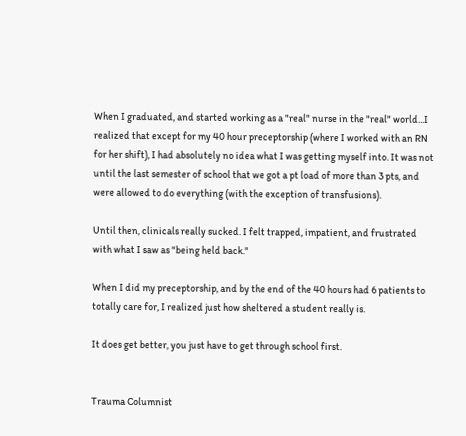When I graduated, and started working as a "real" nurse in the "real" world...I realized that except for my 40 hour preceptorship (where I worked with an RN for her shift), I had absolutely no idea what I was getting myself into. It was not until the last semester of school that we got a pt load of more than 3 pts, and were allowed to do everything (with the exception of transfusions).

Until then, clinicals really sucked. I felt trapped, impatient, and frustrated with what I saw as "being held back."

When I did my preceptorship, and by the end of the 40 hours had 6 patients to totally care for, I realized just how sheltered a student really is.

It does get better, you just have to get through school first.


Trauma Columnist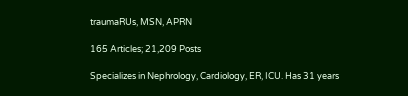traumaRUs, MSN, APRN

165 Articles; 21,209 Posts

Specializes in Nephrology, Cardiology, ER, ICU. Has 31 years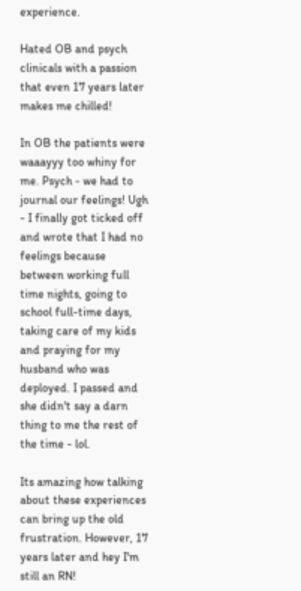experience.

Hated OB and psych clinicals with a passion that even 17 years later makes me chilled!

In OB the patients were waaayyy too whiny for me. Psych - we had to journal our feelings! Ugh - I finally got ticked off and wrote that I had no feelings because between working full time nights, going to school full-time days, taking care of my kids and praying for my husband who was deployed. I passed and she didn't say a darn thing to me the rest of the time - lol.

Its amazing how talking about these experiences can bring up the old frustration. However, 17 years later and hey I'm still an RN!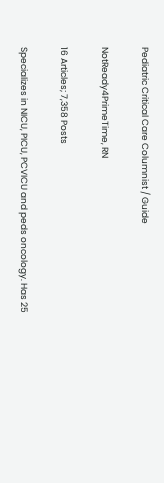Pediatric Critical Care Columnist / Guide

NotReady4PrimeTime, RN

16 Articles; 7,358 Posts

Specializes in NICU, PICU, PCVICU and peds oncology. Has 25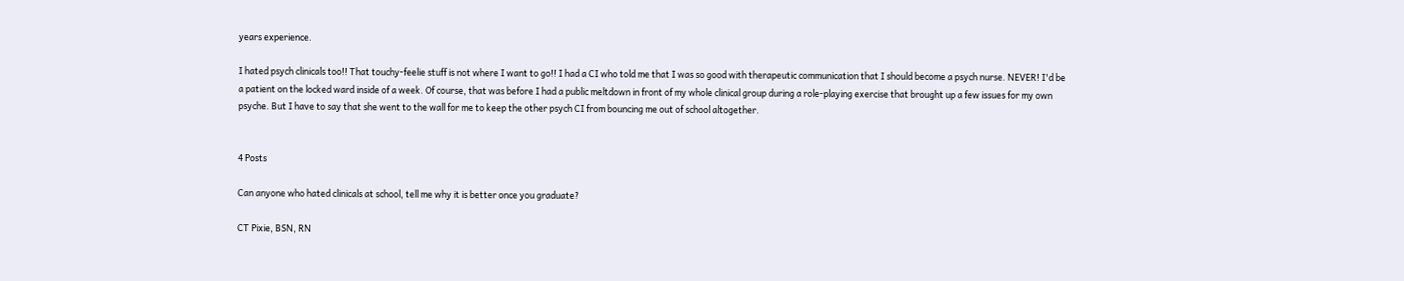years experience.

I hated psych clinicals too!! That touchy-feelie stuff is not where I want to go!! I had a CI who told me that I was so good with therapeutic communication that I should become a psych nurse. NEVER! I'd be a patient on the locked ward inside of a week. Of course, that was before I had a public meltdown in front of my whole clinical group during a role-playing exercise that brought up a few issues for my own psyche. But I have to say that she went to the wall for me to keep the other psych CI from bouncing me out of school altogether.


4 Posts

Can anyone who hated clinicals at school, tell me why it is better once you graduate?

CT Pixie, BSN, RN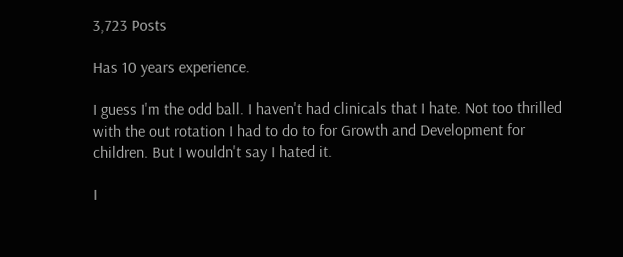3,723 Posts

Has 10 years experience.

I guess I'm the odd ball. I haven't had clinicals that I hate. Not too thrilled with the out rotation I had to do to for Growth and Development for children. But I wouldn't say I hated it.

I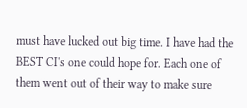must have lucked out big time. I have had the BEST CI's one could hope for. Each one of them went out of their way to make sure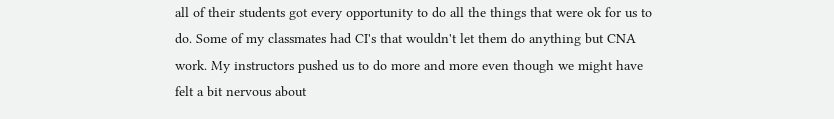all of their students got every opportunity to do all the things that were ok for us to do. Some of my classmates had CI's that wouldn't let them do anything but CNA work. My instructors pushed us to do more and more even though we might have felt a bit nervous about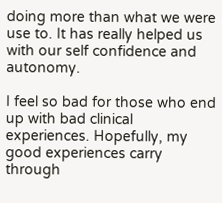doing more than what we were use to. It has really helped us with our self confidence and autonomy.

I feel so bad for those who end up with bad clinical experiences. Hopefully, my good experiences carry through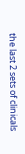the last 2 sets of clinicals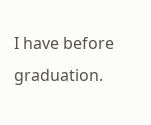I have before graduation.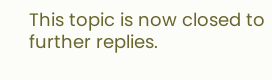This topic is now closed to further replies.